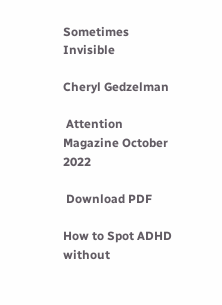Sometimes Invisible

Cheryl Gedzelman

 Attention Magazine October 2022

 Download PDF

How to Spot ADHD without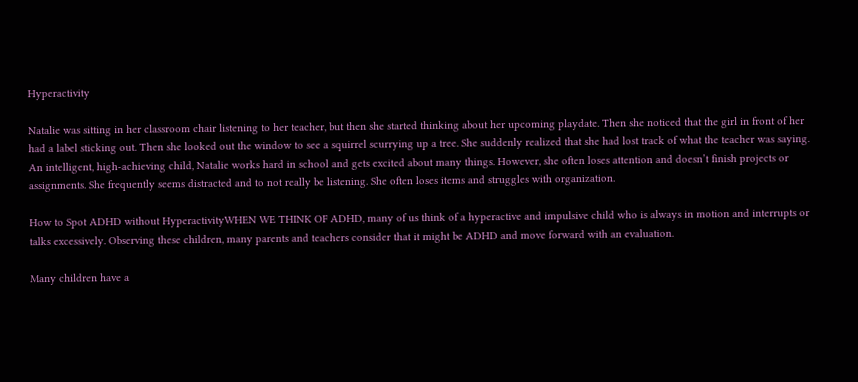Hyperactivity

Natalie was sitting in her classroom chair listening to her teacher, but then she started thinking about her upcoming playdate. Then she noticed that the girl in front of her had a label sticking out. Then she looked out the window to see a squirrel scurrying up a tree. She suddenly realized that she had lost track of what the teacher was saying.
An intelligent, high-achieving child, Natalie works hard in school and gets excited about many things. However, she often loses attention and doesn’t finish projects or assignments. She frequently seems distracted and to not really be listening. She often loses items and struggles with organization.

How to Spot ADHD without HyperactivityWHEN WE THINK OF ADHD, many of us think of a hyperactive and impulsive child who is always in motion and interrupts or talks excessively. Observing these children, many parents and teachers consider that it might be ADHD and move forward with an evaluation.

Many children have a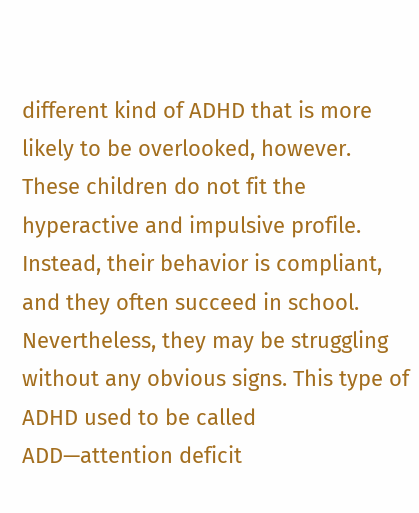different kind of ADHD that is more likely to be overlooked, however. These children do not fit the hyperactive and impulsive profile. Instead, their behavior is compliant, and they often succeed in school. Nevertheless, they may be struggling without any obvious signs. This type of ADHD used to be called ADD—attention deficit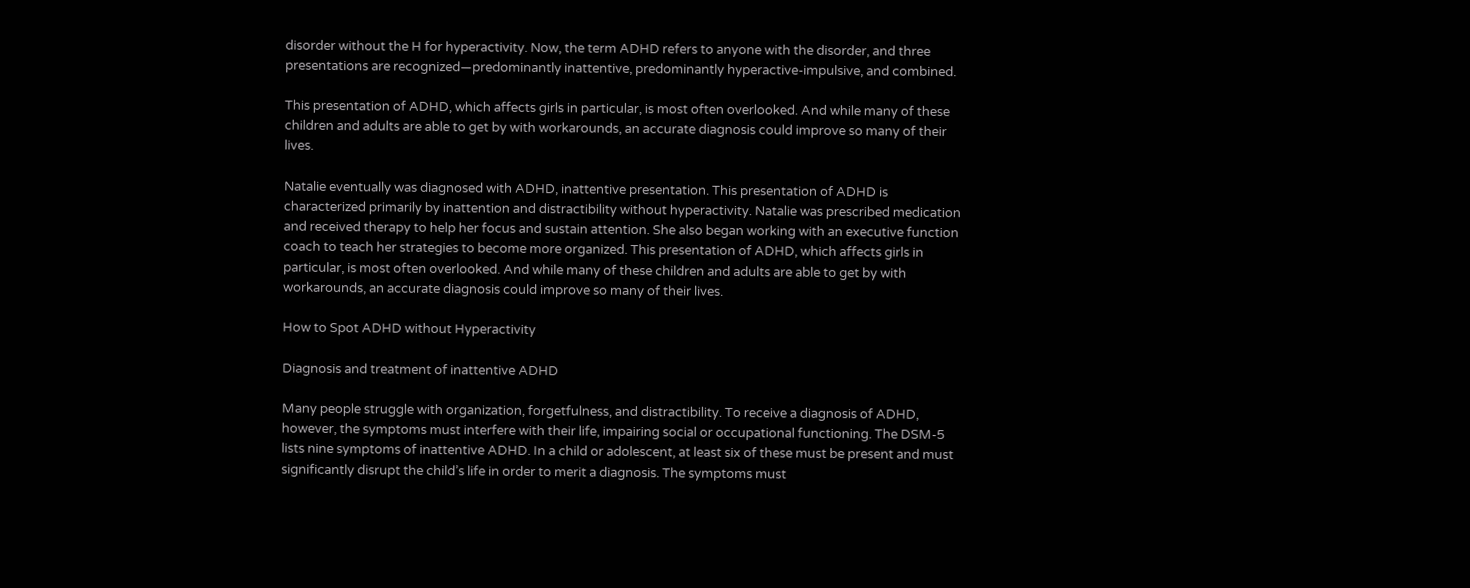disorder without the H for hyperactivity. Now, the term ADHD refers to anyone with the disorder, and three presentations are recognized—predominantly inattentive, predominantly hyperactive-impulsive, and combined.

This presentation of ADHD, which affects girls in particular, is most often overlooked. And while many of these children and adults are able to get by with workarounds, an accurate diagnosis could improve so many of their lives.

Natalie eventually was diagnosed with ADHD, inattentive presentation. This presentation of ADHD is characterized primarily by inattention and distractibility without hyperactivity. Natalie was prescribed medication and received therapy to help her focus and sustain attention. She also began working with an executive function coach to teach her strategies to become more organized. This presentation of ADHD, which affects girls in particular, is most often overlooked. And while many of these children and adults are able to get by with workarounds, an accurate diagnosis could improve so many of their lives.

How to Spot ADHD without Hyperactivity

Diagnosis and treatment of inattentive ADHD

Many people struggle with organization, forgetfulness, and distractibility. To receive a diagnosis of ADHD, however, the symptoms must interfere with their life, impairing social or occupational functioning. The DSM-5 lists nine symptoms of inattentive ADHD. In a child or adolescent, at least six of these must be present and must significantly disrupt the child’s life in order to merit a diagnosis. The symptoms must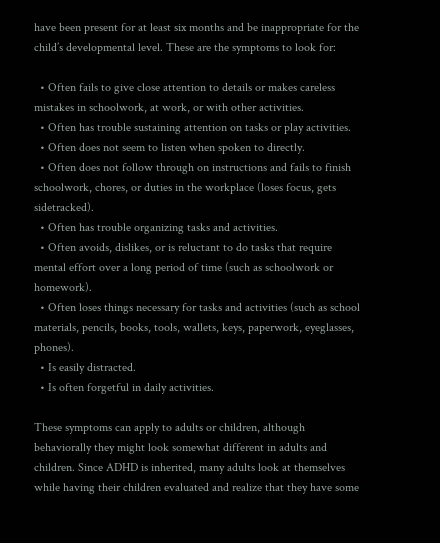have been present for at least six months and be inappropriate for the child’s developmental level. These are the symptoms to look for:

  • Often fails to give close attention to details or makes careless mistakes in schoolwork, at work, or with other activities.
  • Often has trouble sustaining attention on tasks or play activities.
  • Often does not seem to listen when spoken to directly.
  • Often does not follow through on instructions and fails to finish schoolwork, chores, or duties in the workplace (loses focus, gets sidetracked).
  • Often has trouble organizing tasks and activities.
  • Often avoids, dislikes, or is reluctant to do tasks that require mental effort over a long period of time (such as schoolwork or homework).
  • Often loses things necessary for tasks and activities (such as school materials, pencils, books, tools, wallets, keys, paperwork, eyeglasses, phones).
  • Is easily distracted.
  • Is often forgetful in daily activities.

These symptoms can apply to adults or children, although behaviorally they might look somewhat different in adults and children. Since ADHD is inherited, many adults look at themselves while having their children evaluated and realize that they have some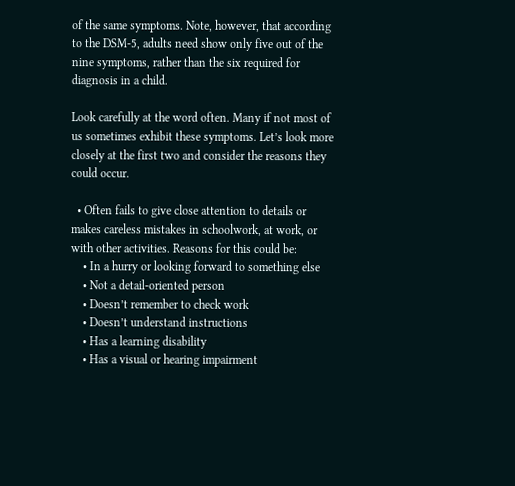of the same symptoms. Note, however, that according to the DSM-5, adults need show only five out of the nine symptoms, rather than the six required for diagnosis in a child.

Look carefully at the word often. Many if not most of us sometimes exhibit these symptoms. Let’s look more closely at the first two and consider the reasons they could occur.

  • Often fails to give close attention to details or makes careless mistakes in schoolwork, at work, or with other activities. Reasons for this could be:
    • In a hurry or looking forward to something else
    • Not a detail-oriented person
    • Doesn’t remember to check work
    • Doesn’t understand instructions
    • Has a learning disability
    • Has a visual or hearing impairment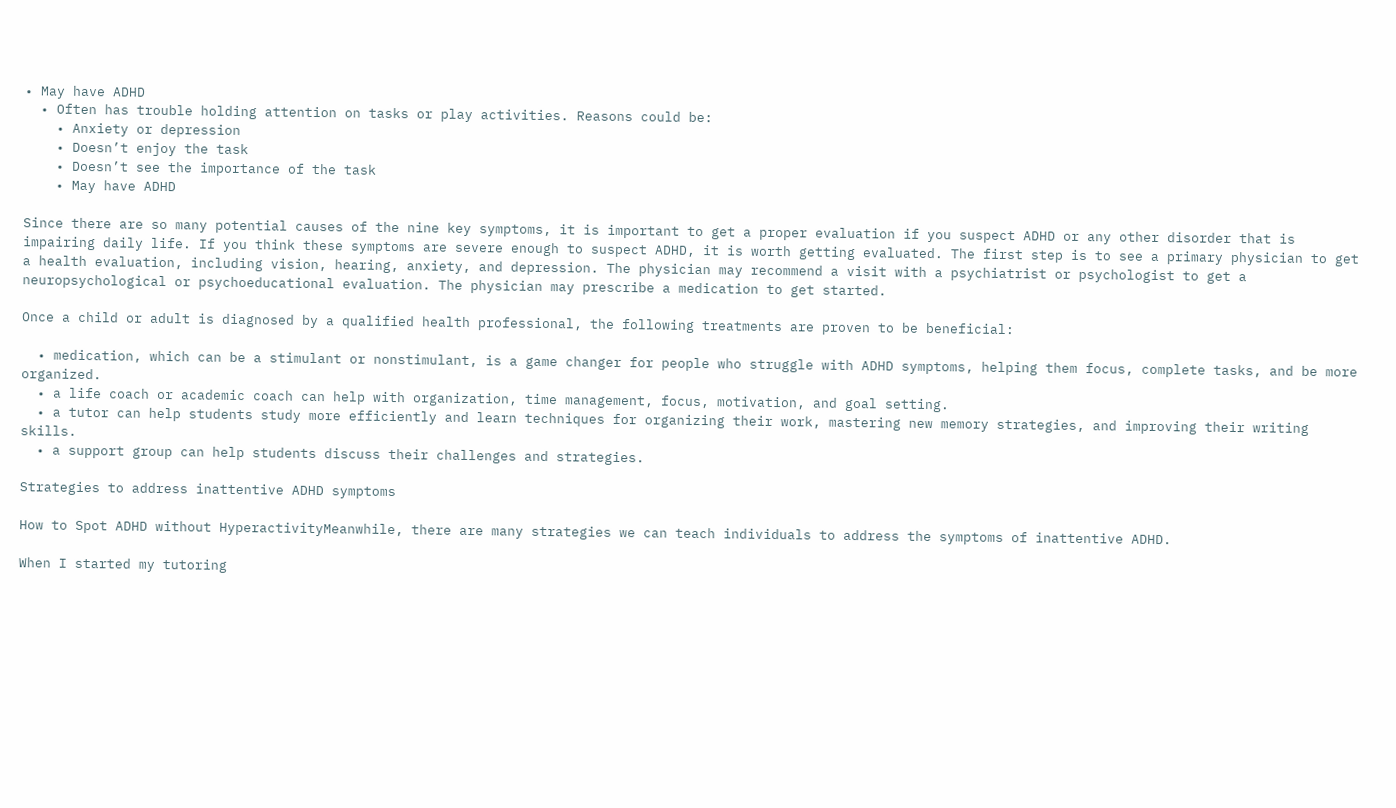• May have ADHD
  • Often has trouble holding attention on tasks or play activities. Reasons could be:
    • Anxiety or depression
    • Doesn’t enjoy the task
    • Doesn’t see the importance of the task
    • May have ADHD

Since there are so many potential causes of the nine key symptoms, it is important to get a proper evaluation if you suspect ADHD or any other disorder that is impairing daily life. If you think these symptoms are severe enough to suspect ADHD, it is worth getting evaluated. The first step is to see a primary physician to get a health evaluation, including vision, hearing, anxiety, and depression. The physician may recommend a visit with a psychiatrist or psychologist to get a neuropsychological or psychoeducational evaluation. The physician may prescribe a medication to get started.

Once a child or adult is diagnosed by a qualified health professional, the following treatments are proven to be beneficial:

  • medication, which can be a stimulant or nonstimulant, is a game changer for people who struggle with ADHD symptoms, helping them focus, complete tasks, and be more organized.
  • a life coach or academic coach can help with organization, time management, focus, motivation, and goal setting.
  • a tutor can help students study more efficiently and learn techniques for organizing their work, mastering new memory strategies, and improving their writing skills.
  • a support group can help students discuss their challenges and strategies.

Strategies to address inattentive ADHD symptoms

How to Spot ADHD without HyperactivityMeanwhile, there are many strategies we can teach individuals to address the symptoms of inattentive ADHD.

When I started my tutoring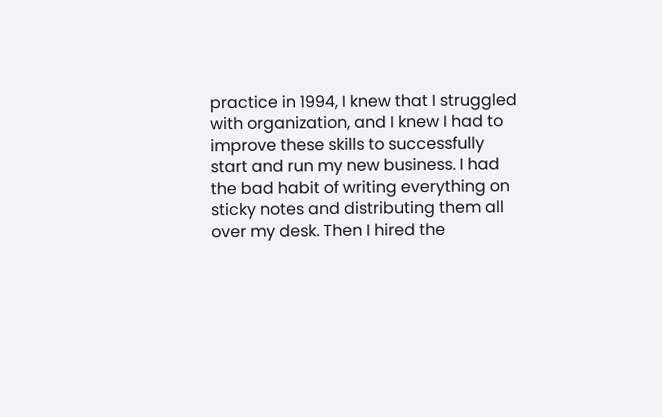practice in 1994, I knew that I struggled with organization, and I knew I had to improve these skills to successfully start and run my new business. I had the bad habit of writing everything on sticky notes and distributing them all over my desk. Then I hired the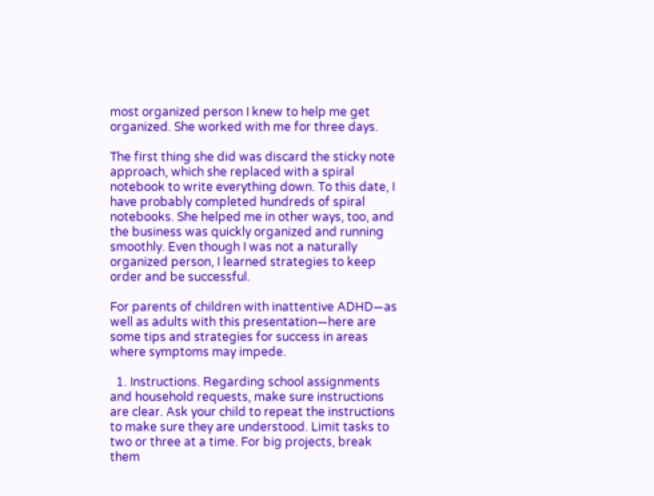most organized person I knew to help me get organized. She worked with me for three days.

The first thing she did was discard the sticky note approach, which she replaced with a spiral notebook to write everything down. To this date, I have probably completed hundreds of spiral notebooks. She helped me in other ways, too, and the business was quickly organized and running smoothly. Even though I was not a naturally organized person, I learned strategies to keep order and be successful.

For parents of children with inattentive ADHD—as well as adults with this presentation—here are some tips and strategies for success in areas where symptoms may impede.

  1. Instructions. Regarding school assignments and household requests, make sure instructions are clear. Ask your child to repeat the instructions to make sure they are understood. Limit tasks to two or three at a time. For big projects, break them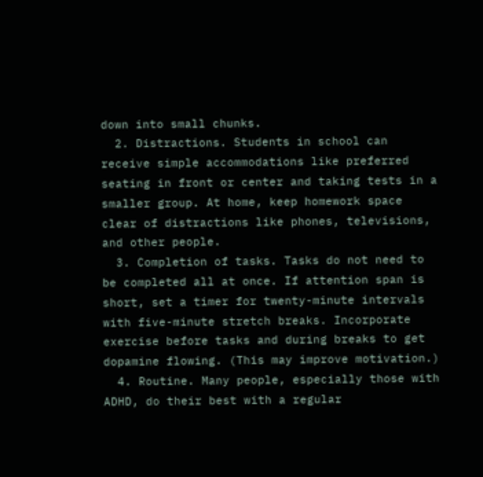down into small chunks.
  2. Distractions. Students in school can receive simple accommodations like preferred seating in front or center and taking tests in a smaller group. At home, keep homework space clear of distractions like phones, televisions, and other people.
  3. Completion of tasks. Tasks do not need to be completed all at once. If attention span is short, set a timer for twenty-minute intervals with five-minute stretch breaks. Incorporate exercise before tasks and during breaks to get dopamine flowing. (This may improve motivation.)
  4. Routine. Many people, especially those with ADHD, do their best with a regular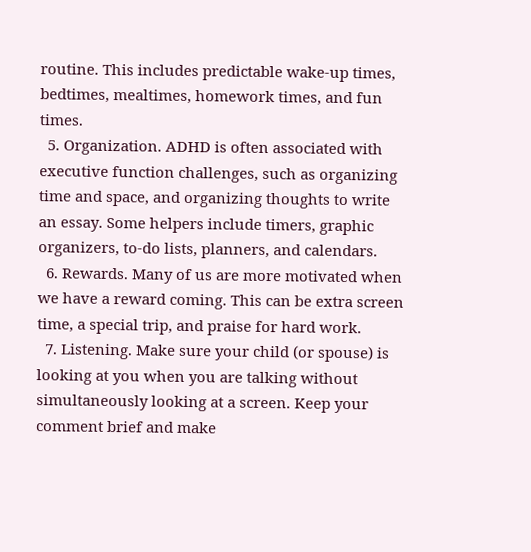routine. This includes predictable wake-up times, bedtimes, mealtimes, homework times, and fun times.
  5. Organization. ADHD is often associated with executive function challenges, such as organizing time and space, and organizing thoughts to write an essay. Some helpers include timers, graphic organizers, to-do lists, planners, and calendars.
  6. Rewards. Many of us are more motivated when we have a reward coming. This can be extra screen time, a special trip, and praise for hard work.
  7. Listening. Make sure your child (or spouse) is looking at you when you are talking without simultaneously looking at a screen. Keep your comment brief and make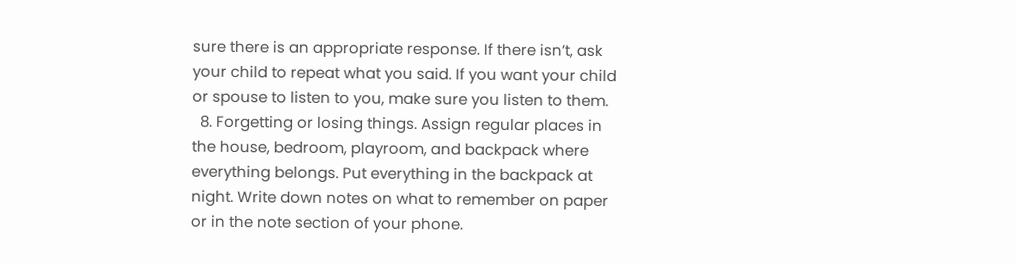sure there is an appropriate response. If there isn’t, ask your child to repeat what you said. If you want your child or spouse to listen to you, make sure you listen to them.
  8. Forgetting or losing things. Assign regular places in the house, bedroom, playroom, and backpack where everything belongs. Put everything in the backpack at night. Write down notes on what to remember on paper or in the note section of your phone.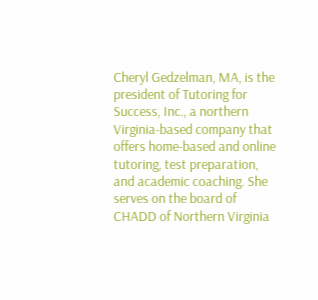Cheryl Gedzelman, MA, is the president of Tutoring for Success, Inc., a northern Virginia-based company that offers home-based and online tutoring, test preparation, and academic coaching. She serves on the board of CHADD of Northern Virginia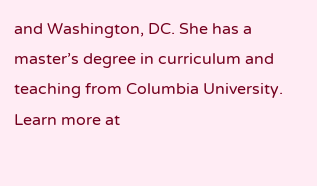and Washington, DC. She has a master’s degree in curriculum and teaching from Columbia University. Learn more at